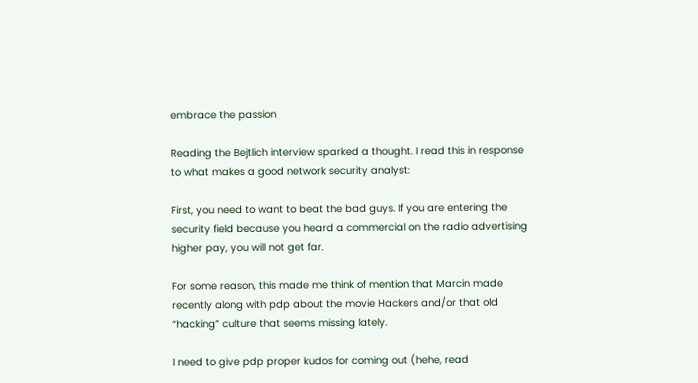embrace the passion

Reading the Bejtlich interview sparked a thought. I read this in response to what makes a good network security analyst:

First, you need to want to beat the bad guys. If you are entering the security field because you heard a commercial on the radio advertising higher pay, you will not get far.

For some reason, this made me think of mention that Marcin made recently along with pdp about the movie Hackers and/or that old “hacking” culture that seems missing lately.

I need to give pdp proper kudos for coming out (hehe, read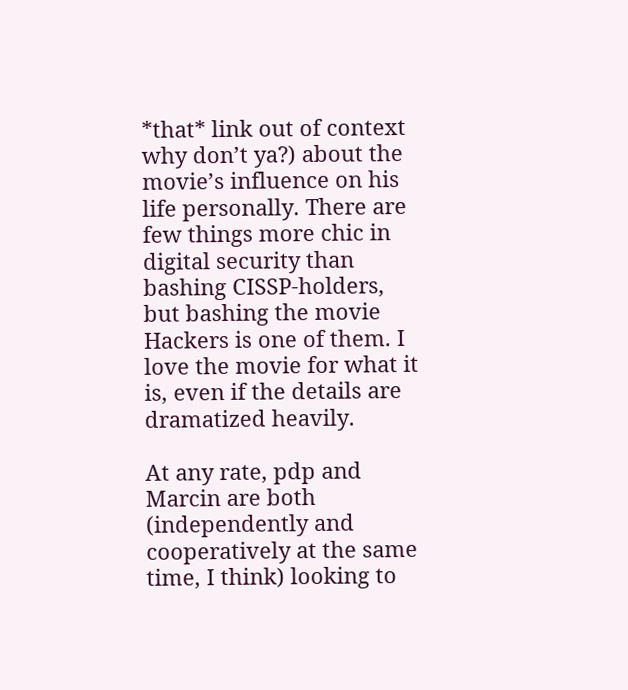*that* link out of context why don’t ya?) about the movie’s influence on his life personally. There are few things more chic in digital security than bashing CISSP-holders, but bashing the movie Hackers is one of them. I love the movie for what it is, even if the details are dramatized heavily.

At any rate, pdp and Marcin are both (independently and cooperatively at the same time, I think) looking to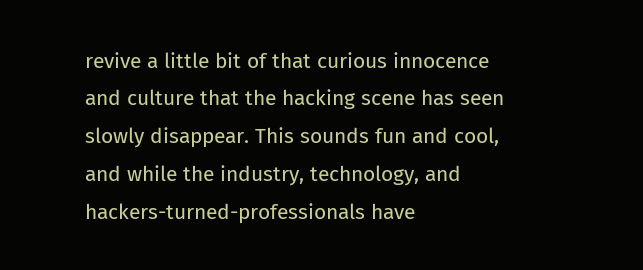revive a little bit of that curious innocence and culture that the hacking scene has seen slowly disappear. This sounds fun and cool, and while the industry, technology, and hackers-turned-professionals have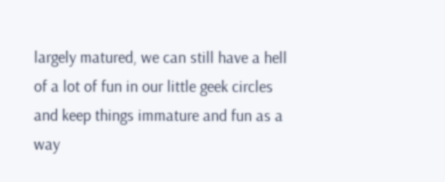largely matured, we can still have a hell of a lot of fun in our little geek circles and keep things immature and fun as a way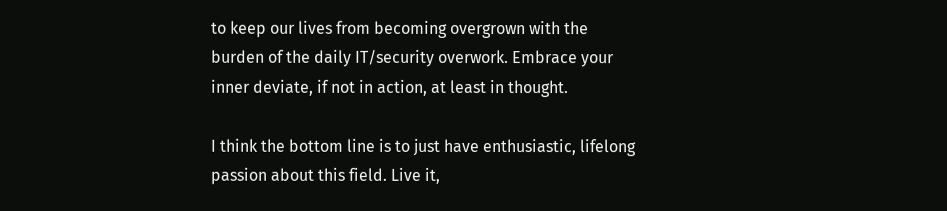to keep our lives from becoming overgrown with the burden of the daily IT/security overwork. Embrace your inner deviate, if not in action, at least in thought.

I think the bottom line is to just have enthusiastic, lifelong passion about this field. Live it,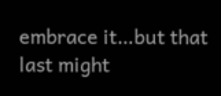embrace it…but that last might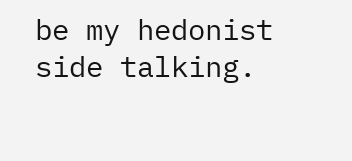be my hedonist side talking.